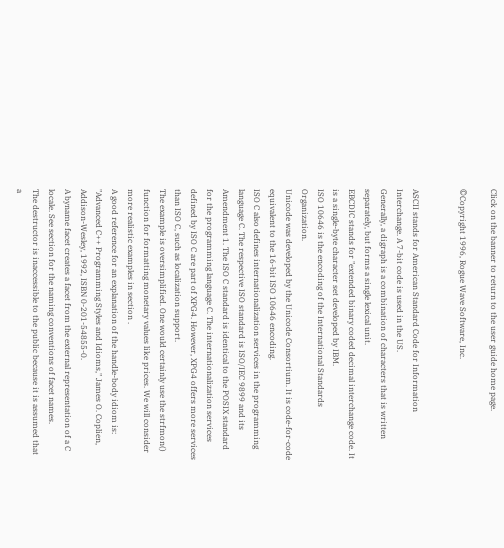Click on the banner to return to the user guide home page.

©Copyright 1996, Rogue Wave Software, Inc.


ASCII stands for American Standard Code for Information Interchange. A 7-bit code is used in the US.
Generally, a digraph is a combination of characters that is written separately, but forms a single lexical unit.
EBCDIC stands for "extended binary coded decimal interchange code. It is a single-byte character set developed by IBM.
ISO 10646 is the encoding of the International Standards Organization.
Unicode was developed by the Unicode Consortium. It is code-for-code equivalent to the 16-bit ISO 10646 encoding.
ISO C also defines internationalization services in the programming language C. The respective ISO standard is ISO/IEC 9899 and its Amendment 1. The ISO C standard is identical to the POSIX standard for the programming language C. The internationalization services defined by ISO C are part of XPG4. However, XPG4 offers more services than ISO C, such as localization support.
The example is oversimplified. One would certainly use the strfmon() function for formatting monetary values like prices. We will consider more realistic examples in section .
A good reference for an explanation of the handle-body idiom is: "Advanced C++ Programming Styles and Idioms," James O. Coplien, Addison-Wesley, 1992, ISBN 0-201-54855-0.
A byname facet creates a facet from the external representation of a C locale. See section for the naming conventions of facet names.
The destructor is inaccessible to the public because it is assumed that a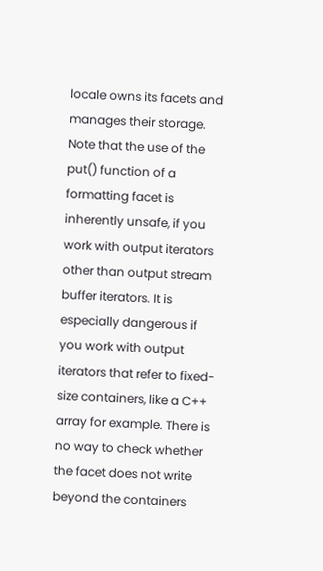locale owns its facets and manages their storage.
Note that the use of the put() function of a formatting facet is inherently unsafe, if you work with output iterators other than output stream buffer iterators. It is especially dangerous if you work with output iterators that refer to fixed-size containers, like a C++ array for example. There is no way to check whether the facet does not write beyond the containers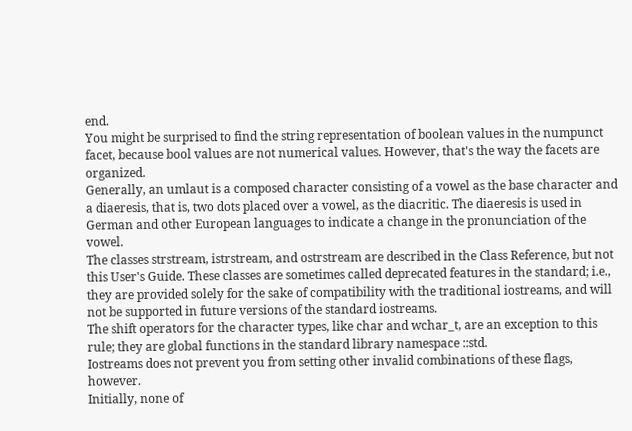end.
You might be surprised to find the string representation of boolean values in the numpunct facet, because bool values are not numerical values. However, that's the way the facets are organized.
Generally, an umlaut is a composed character consisting of a vowel as the base character and a diaeresis, that is, two dots placed over a vowel, as the diacritic. The diaeresis is used in German and other European languages to indicate a change in the pronunciation of the vowel.
The classes strstream, istrstream, and ostrstream are described in the Class Reference, but not this User's Guide. These classes are sometimes called deprecated features in the standard; i.e., they are provided solely for the sake of compatibility with the traditional iostreams, and will not be supported in future versions of the standard iostreams.
The shift operators for the character types, like char and wchar_t, are an exception to this rule; they are global functions in the standard library namespace ::std.
Iostreams does not prevent you from setting other invalid combinations of these flags, however.
Initially, none of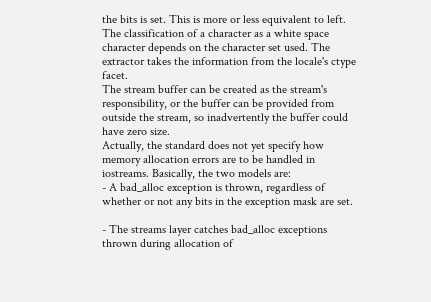the bits is set. This is more or less equivalent to left.
The classification of a character as a white space character depends on the character set used. The extractor takes the information from the locale's ctype facet.
The stream buffer can be created as the stream's responsibility, or the buffer can be provided from outside the stream, so inadvertently the buffer could have zero size.
Actually, the standard does not yet specify how memory allocation errors are to be handled in iostreams. Basically, the two models are:
- A bad_alloc exception is thrown, regardless of whether or not any bits in the exception mask are set.

- The streams layer catches bad_alloc exceptions thrown during allocation of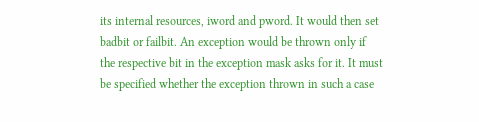its internal resources, iword and pword. It would then set badbit or failbit. An exception would be thrown only if the respective bit in the exception mask asks for it. It must be specified whether the exception thrown in such a case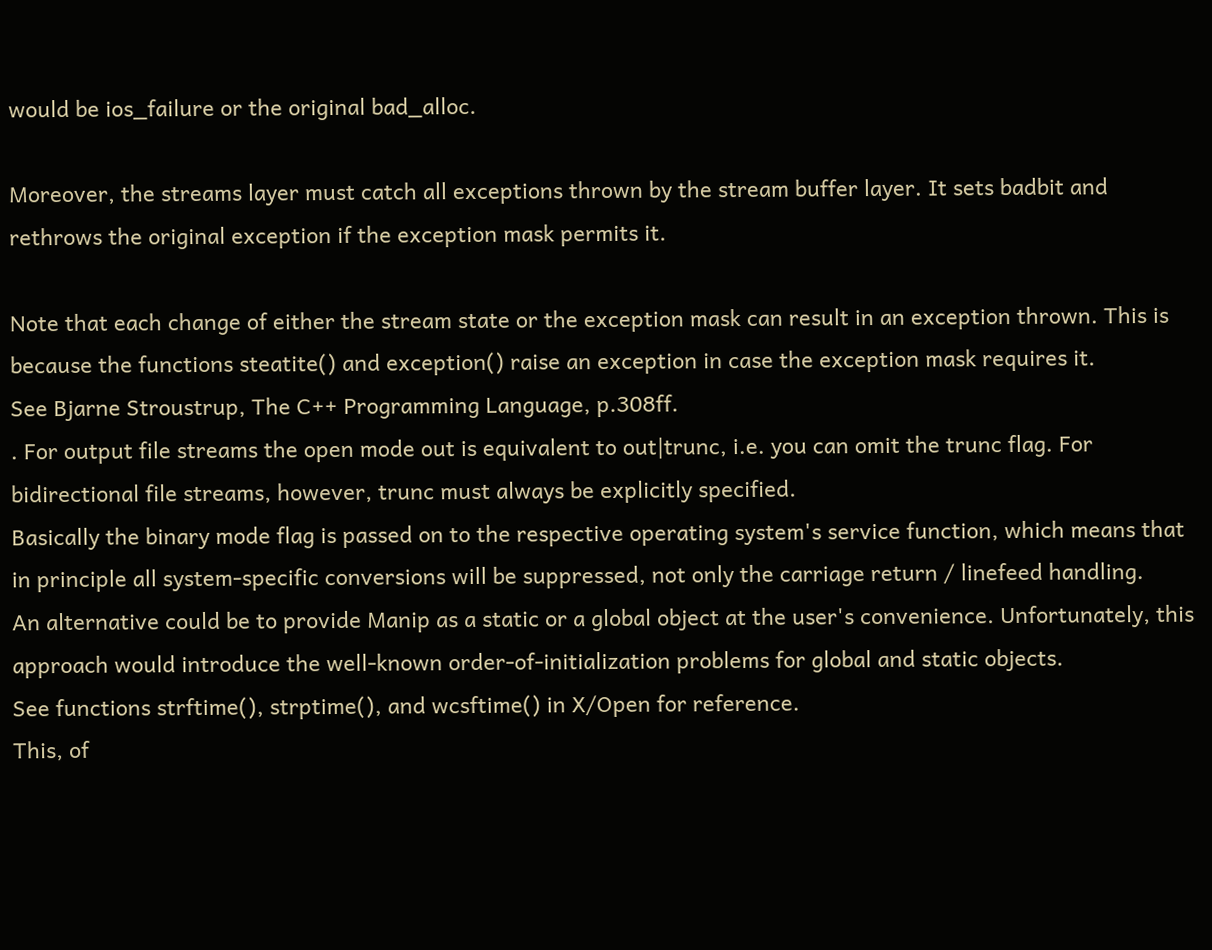would be ios_failure or the original bad_alloc.

Moreover, the streams layer must catch all exceptions thrown by the stream buffer layer. It sets badbit and rethrows the original exception if the exception mask permits it.

Note that each change of either the stream state or the exception mask can result in an exception thrown. This is because the functions steatite() and exception() raise an exception in case the exception mask requires it.
See Bjarne Stroustrup, The C++ Programming Language, p.308ff.
. For output file streams the open mode out is equivalent to out|trunc, i.e. you can omit the trunc flag. For bidirectional file streams, however, trunc must always be explicitly specified.
Basically the binary mode flag is passed on to the respective operating system's service function, which means that in principle all system-specific conversions will be suppressed, not only the carriage return / linefeed handling.
An alternative could be to provide Manip as a static or a global object at the user's convenience. Unfortunately, this approach would introduce the well-known order-of-initialization problems for global and static objects.
See functions strftime(), strptime(), and wcsftime() in X/Open for reference.
This, of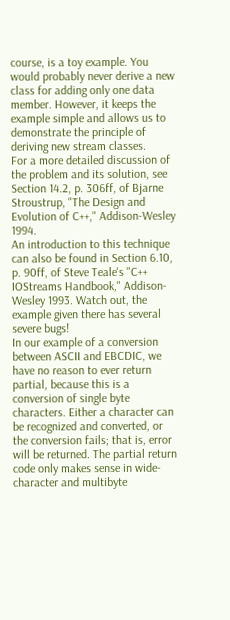course, is a toy example. You would probably never derive a new class for adding only one data member. However, it keeps the example simple and allows us to demonstrate the principle of deriving new stream classes.
For a more detailed discussion of the problem and its solution, see Section 14.2, p. 306ff, of Bjarne Stroustrup, "The Design and Evolution of C++," Addison-Wesley 1994.
An introduction to this technique can also be found in Section 6.10, p. 90ff, of Steve Teale's "C++ IOStreams Handbook," Addison-Wesley 1993. Watch out, the example given there has several severe bugs!
In our example of a conversion between ASCII and EBCDIC, we have no reason to ever return partial, because this is a conversion of single byte characters. Either a character can be recognized and converted, or the conversion fails; that is, error will be returned. The partial return code only makes sense in wide-character and multibyte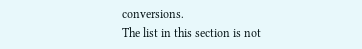conversions.
The list in this section is not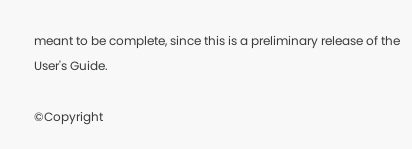meant to be complete, since this is a preliminary release of the User's Guide.

©Copyright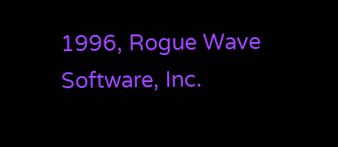1996, Rogue Wave Software, Inc.